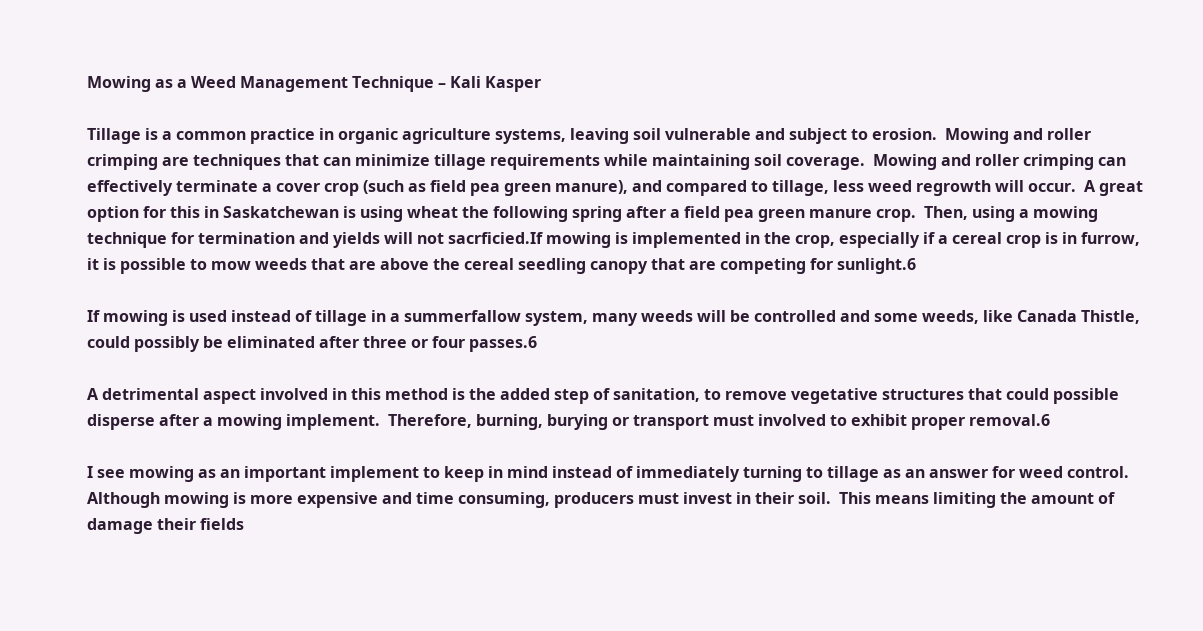Mowing as a Weed Management Technique – Kali Kasper

Tillage is a common practice in organic agriculture systems, leaving soil vulnerable and subject to erosion.  Mowing and roller crimping are techniques that can minimize tillage requirements while maintaining soil coverage.  Mowing and roller crimping can effectively terminate a cover crop (such as field pea green manure), and compared to tillage, less weed regrowth will occur.  A great option for this in Saskatchewan is using wheat the following spring after a field pea green manure crop.  Then, using a mowing technique for termination and yields will not sacrficied.If mowing is implemented in the crop, especially if a cereal crop is in furrow, it is possible to mow weeds that are above the cereal seedling canopy that are competing for sunlight.6

If mowing is used instead of tillage in a summerfallow system, many weeds will be controlled and some weeds, like Canada Thistle, could possibly be eliminated after three or four passes.6

A detrimental aspect involved in this method is the added step of sanitation, to remove vegetative structures that could possible disperse after a mowing implement.  Therefore, burning, burying or transport must involved to exhibit proper removal.6

I see mowing as an important implement to keep in mind instead of immediately turning to tillage as an answer for weed control.  Although mowing is more expensive and time consuming, producers must invest in their soil.  This means limiting the amount of damage their fields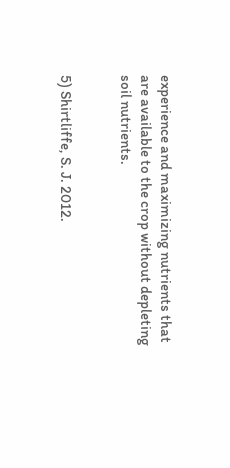experience and maximizing nutrients that are available to the crop without depleting soil nutrients.


5) Shirtliffe, S. J. 2012.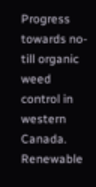Progress towards no-till organic weed control in western Canada. Renewable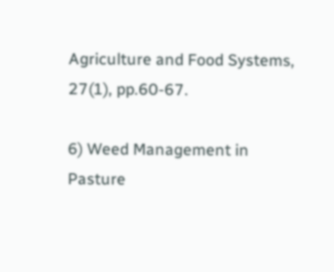Agriculture and Food Systems, 27(1), pp.60-67.

6) Weed Management in Pasture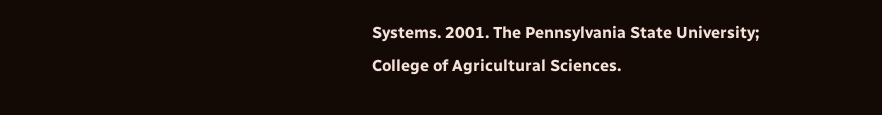Systems. 2001. The Pennsylvania State University; College of Agricultural Sciences.